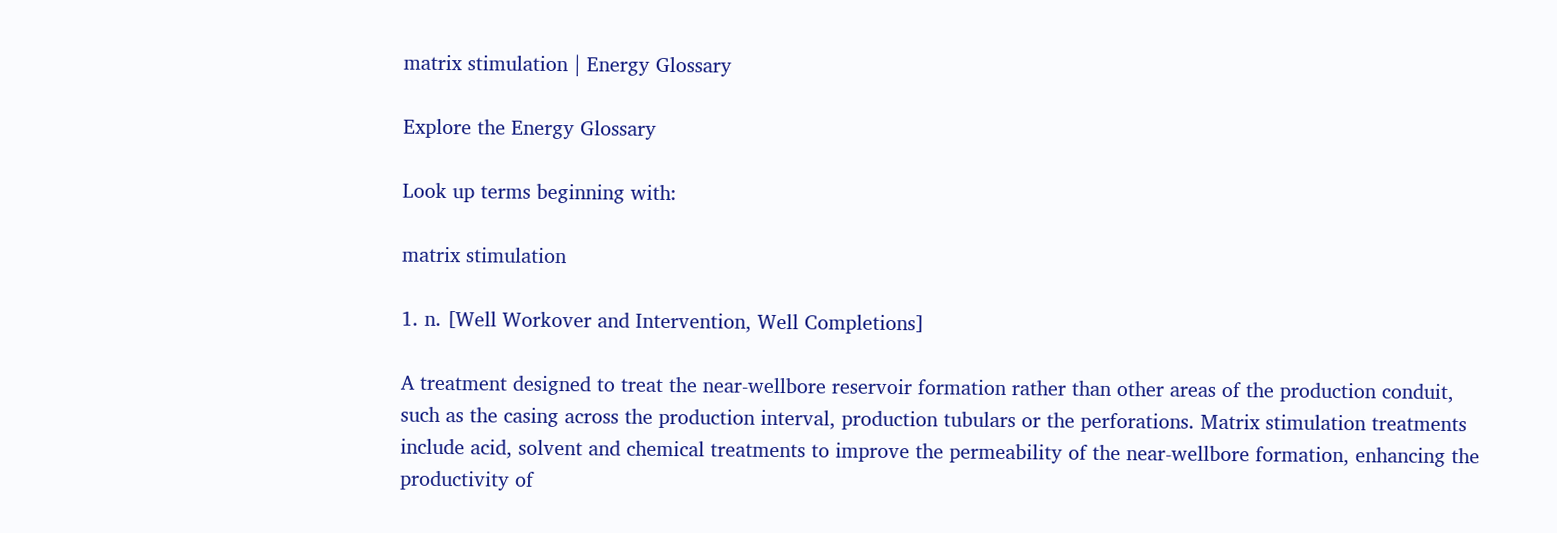matrix stimulation | Energy Glossary

Explore the Energy Glossary

Look up terms beginning with:

matrix stimulation

1. n. [Well Workover and Intervention, Well Completions]

A treatment designed to treat the near-wellbore reservoir formation rather than other areas of the production conduit, such as the casing across the production interval, production tubulars or the perforations. Matrix stimulation treatments include acid, solvent and chemical treatments to improve the permeability of the near-wellbore formation, enhancing the productivity of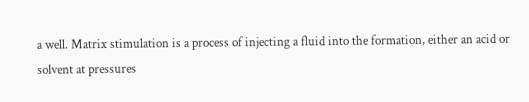a well. Matrix stimulation is a process of injecting a fluid into the formation, either an acid or solvent at pressures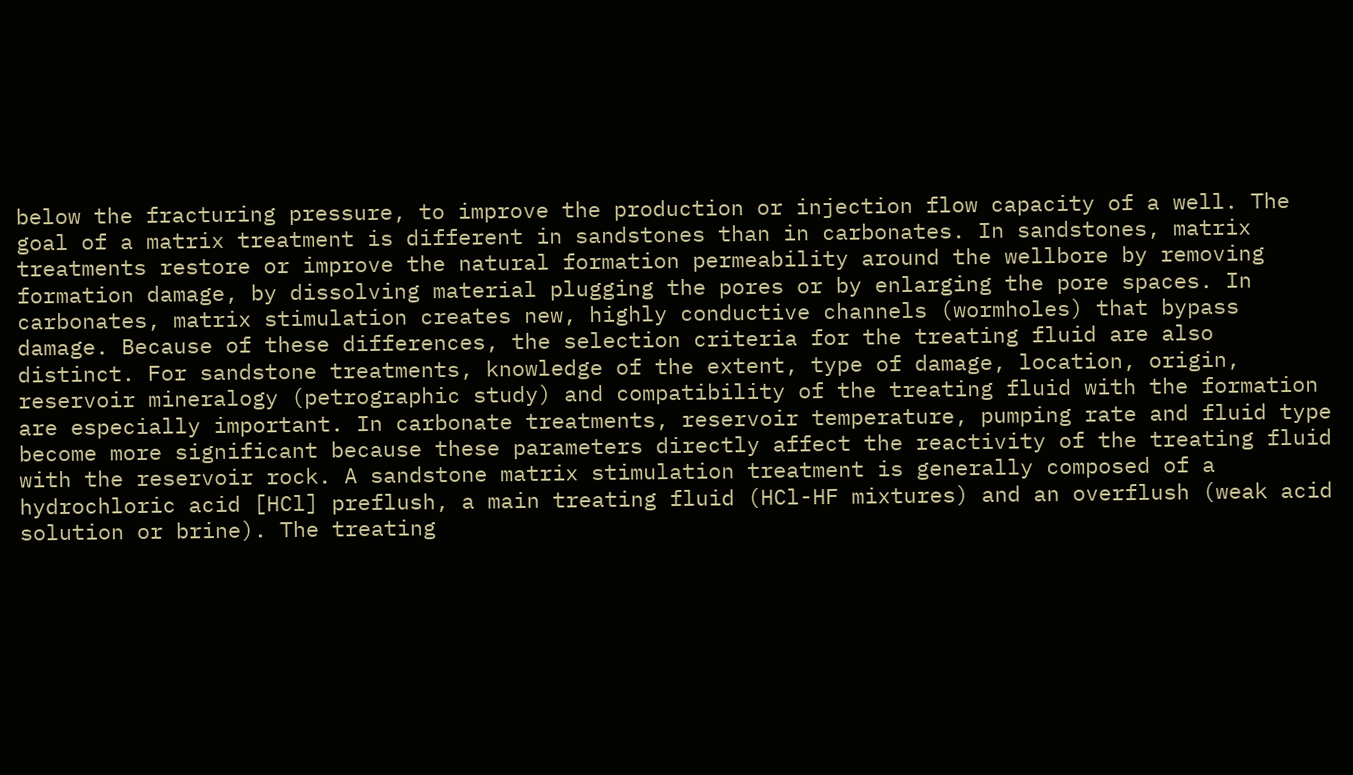below the fracturing pressure, to improve the production or injection flow capacity of a well. The goal of a matrix treatment is different in sandstones than in carbonates. In sandstones, matrix treatments restore or improve the natural formation permeability around the wellbore by removing formation damage, by dissolving material plugging the pores or by enlarging the pore spaces. In carbonates, matrix stimulation creates new, highly conductive channels (wormholes) that bypass damage. Because of these differences, the selection criteria for the treating fluid are also distinct. For sandstone treatments, knowledge of the extent, type of damage, location, origin, reservoir mineralogy (petrographic study) and compatibility of the treating fluid with the formation are especially important. In carbonate treatments, reservoir temperature, pumping rate and fluid type become more significant because these parameters directly affect the reactivity of the treating fluid with the reservoir rock. A sandstone matrix stimulation treatment is generally composed of a hydrochloric acid [HCl] preflush, a main treating fluid (HCl-HF mixtures) and an overflush (weak acid solution or brine). The treating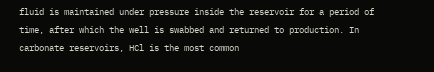fluid is maintained under pressure inside the reservoir for a period of time, after which the well is swabbed and returned to production. In carbonate reservoirs, HCl is the most common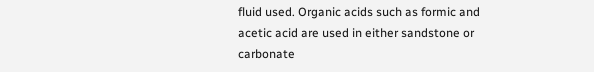fluid used. Organic acids such as formic and acetic acid are used in either sandstone or carbonate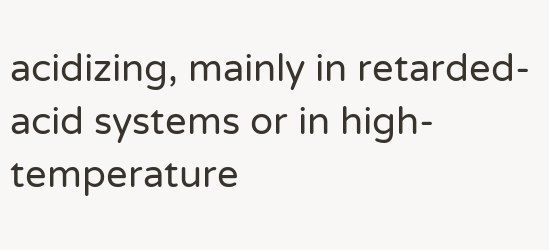acidizing, mainly in retarded-acid systems or in high-temperature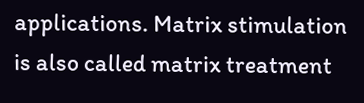applications. Matrix stimulation is also called matrix treatment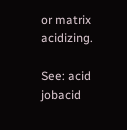or matrix acidizing.

See: acid jobacid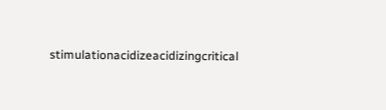stimulationacidizeacidizingcritical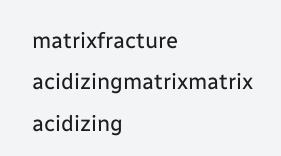matrixfracture acidizingmatrixmatrix acidizing